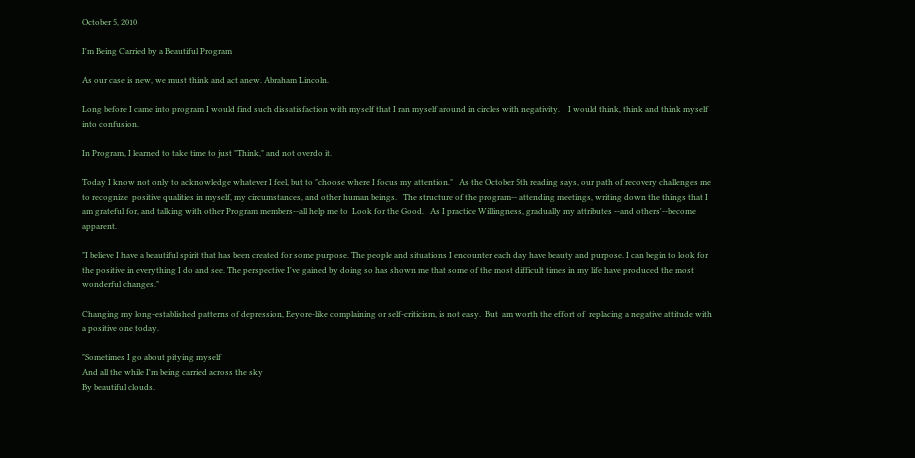October 5, 2010

I'm Being Carried by a Beautiful Program

As our case is new, we must think and act anew. Abraham Lincoln.

Long before I came into program I would find such dissatisfaction with myself that I ran myself around in circles with negativity.    I would think, think and think myself into confusion.

In Program, I learned to take time to just "Think," and not overdo it.

Today I know not only to acknowledge whatever I feel, but to "choose where I focus my attention."   As the October 5th reading says, our path of recovery challenges me to recognize  positive qualities in myself, my circumstances, and other human beings.   The structure of the program-- attending meetings, writing down the things that I am grateful for, and talking with other Program members--all help me to  Look for the Good.   As I practice Willingness, gradually my attributes --and others'--become apparent.

"I believe I have a beautiful spirit that has been created for some purpose. The people and situations I encounter each day have beauty and purpose. I can begin to look for the positive in everything I do and see. The perspective I've gained by doing so has shown me that some of the most difficult times in my life have produced the most wonderful changes."

Changing my long-established patterns of depression, Eeyore-like complaining or self-criticism, is not easy.  But  am worth the effort of  replacing a negative attitude with a positive one today.

"Sometimes I go about pitying myself
And all the while I'm being carried across the sky
By beautiful clouds.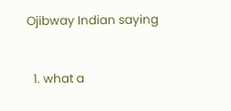Ojibway Indian saying


  1. what a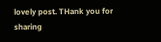lovely post. THank you for sharing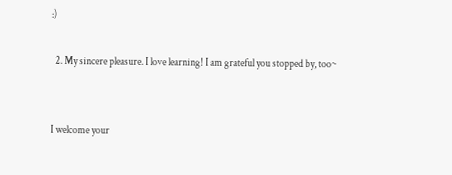:)

  2. My sincere pleasure. I love learning! I am grateful you stopped by, too~


I welcome your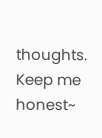thoughts. Keep me honest~